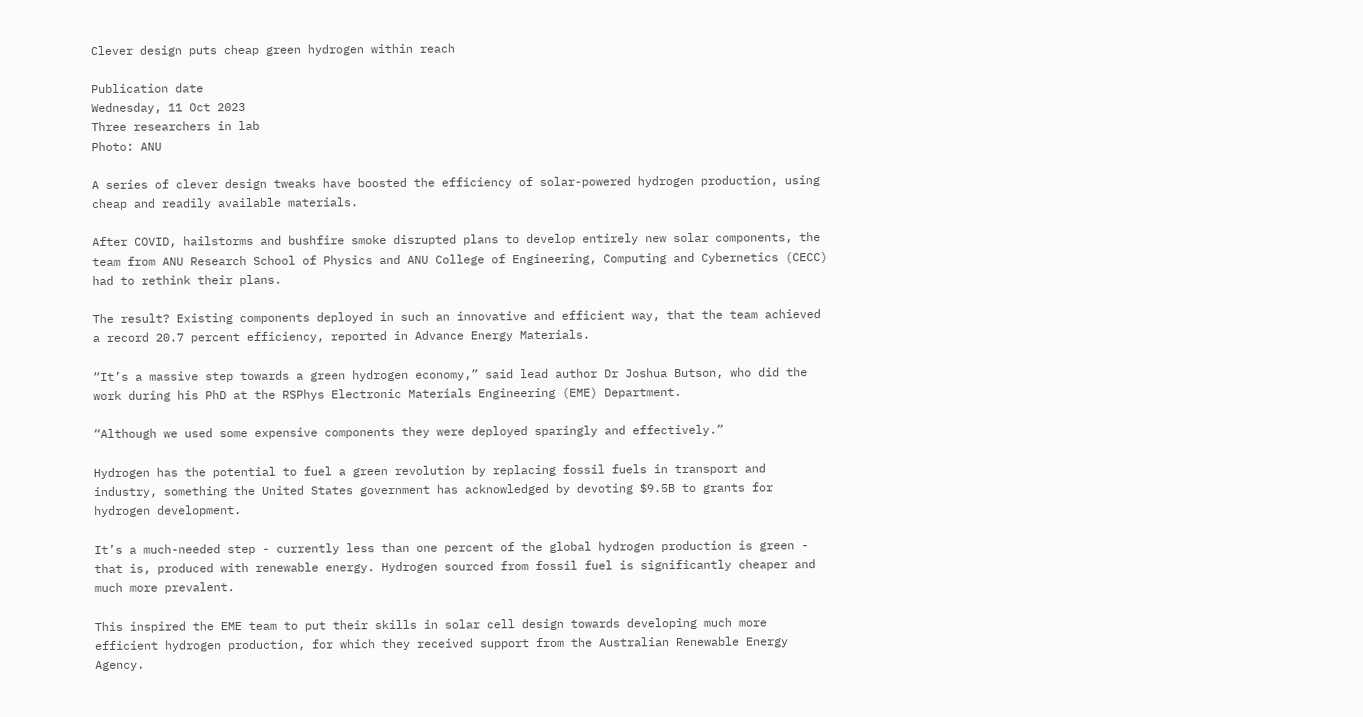Clever design puts cheap green hydrogen within reach

Publication date
Wednesday, 11 Oct 2023
Three researchers in lab
Photo: ANU

A series of clever design tweaks have boosted the efficiency of solar-powered hydrogen production, using cheap and readily available materials.

After COVID, hailstorms and bushfire smoke disrupted plans to develop entirely new solar components, the team from ANU Research School of Physics and ANU College of Engineering, Computing and Cybernetics (CECC) had to rethink their plans.

The result? Existing components deployed in such an innovative and efficient way, that the team achieved a record 20.7 percent efficiency, reported in Advance Energy Materials.

“It’s a massive step towards a green hydrogen economy,” said lead author Dr Joshua Butson, who did the work during his PhD at the RSPhys Electronic Materials Engineering (EME) Department.

“Although we used some expensive components they were deployed sparingly and effectively.”

Hydrogen has the potential to fuel a green revolution by replacing fossil fuels in transport and industry, something the United States government has acknowledged by devoting $9.5B to grants for hydrogen development.

It’s a much-needed step - currently less than one percent of the global hydrogen production is green - that is, produced with renewable energy. Hydrogen sourced from fossil fuel is significantly cheaper and much more prevalent.

This inspired the EME team to put their skills in solar cell design towards developing much more efficient hydrogen production, for which they received support from the Australian Renewable Energy Agency.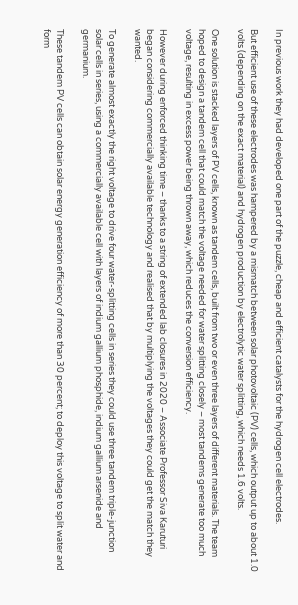In previous work they had developed one part of the puzzle, cheap and efficient catalysts for the hydrogen cell electrodes.

But efficient use of these electrodes was hampered by a mismatch between solar photovoltaic (PV) cells, which output up to about 1.0 volts (depending on the exact material) and hydrogen production by electrolytic water splitting, which needs 1.6 volts.

One solution is stacked layers of PV cells, known as tandem cells, built from two or even three layers of different materials. The team hoped to design a tandem cell that could match the voltage needed for water splitting closely – most tandems generate too much voltage, resulting in excess power being thrown away, which reduces the conversion efficiency.

However during enforced thinking time – thanks to a string of extended lab closures in 2020 – Associate Professor Siva Karuturi began considering commercially available technology and realised that by multiplying the voltages they could get the match they wanted.

To generate almost exactly the right voltage to drive four water-splitting cells in series they could use three tandem triple-junction solar cells in series, using a commercially available cell with layers of indium gallium phosphide, indium gallium arsenide and germanium.

These tandem PV cells can obtain solar energy generation efficiency of more than 30 percent; to deploy this voltage to split water and form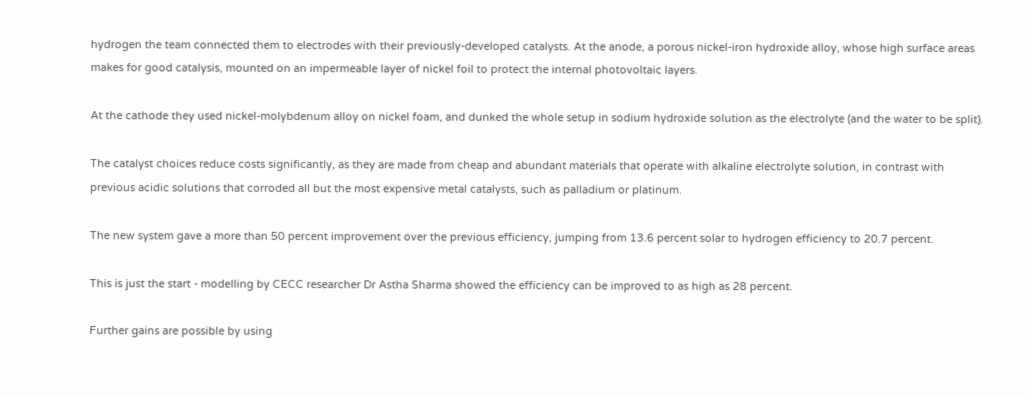hydrogen the team connected them to electrodes with their previously-developed catalysts. At the anode, a porous nickel-iron hydroxide alloy, whose high surface areas makes for good catalysis, mounted on an impermeable layer of nickel foil to protect the internal photovoltaic layers.

At the cathode they used nickel-molybdenum alloy on nickel foam, and dunked the whole setup in sodium hydroxide solution as the electrolyte (and the water to be split).

The catalyst choices reduce costs significantly, as they are made from cheap and abundant materials that operate with alkaline electrolyte solution, in contrast with previous acidic solutions that corroded all but the most expensive metal catalysts, such as palladium or platinum.

The new system gave a more than 50 percent improvement over the previous efficiency, jumping from 13.6 percent solar to hydrogen efficiency to 20.7 percent.

This is just the start - modelling by CECC researcher Dr Astha Sharma showed the efficiency can be improved to as high as 28 percent.

Further gains are possible by using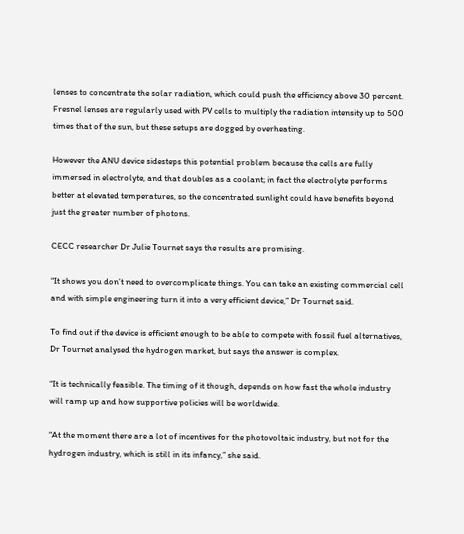lenses to concentrate the solar radiation, which could push the efficiency above 30 percent. Fresnel lenses are regularly used with PV cells to multiply the radiation intensity up to 500 times that of the sun, but these setups are dogged by overheating.

However the ANU device sidesteps this potential problem because the cells are fully immersed in electrolyte, and that doubles as a coolant; in fact the electrolyte performs better at elevated temperatures, so the concentrated sunlight could have benefits beyond just the greater number of photons.

CECC researcher Dr Julie Tournet says the results are promising.

“It shows you don’t need to overcomplicate things. You can take an existing commercial cell and with simple engineering turn it into a very efficient device,” Dr Tournet said.

To find out if the device is efficient enough to be able to compete with fossil fuel alternatives, Dr Tournet analysed the hydrogen market, but says the answer is complex.

“It is technically feasible. The timing of it though, depends on how fast the whole industry will ramp up and how supportive policies will be worldwide.

“At the moment there are a lot of incentives for the photovoltaic industry, but not for the hydrogen industry, which is still in its infancy,” she said.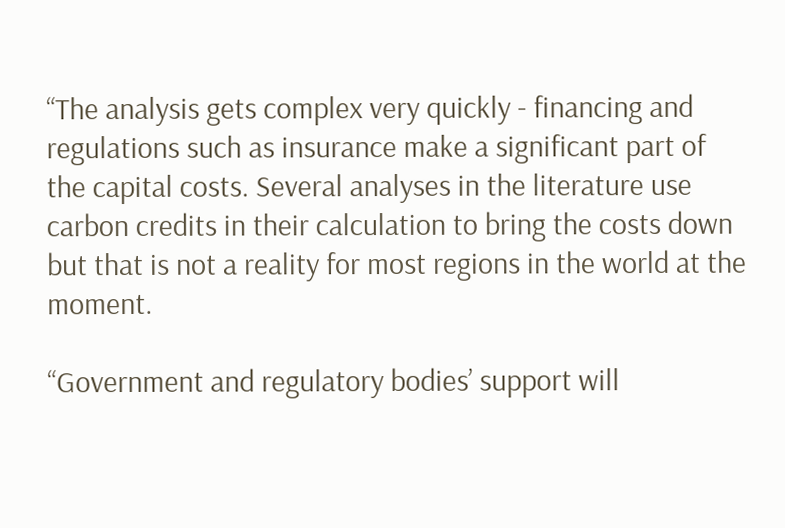“The analysis gets complex very quickly - financing and regulations such as insurance make a significant part of the capital costs. Several analyses in the literature use carbon credits in their calculation to bring the costs down but that is not a reality for most regions in the world at the moment.

“Government and regulatory bodies’ support will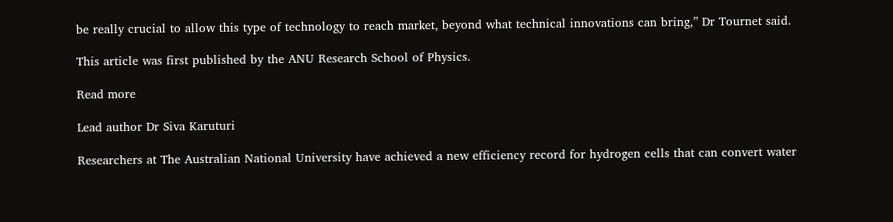be really crucial to allow this type of technology to reach market, beyond what technical innovations can bring,” Dr Tournet said.

This article was first published by the ANU Research School of Physics.

Read more

Lead author Dr Siva Karuturi

Researchers at The Australian National University have achieved a new efficiency record for hydrogen cells that can convert water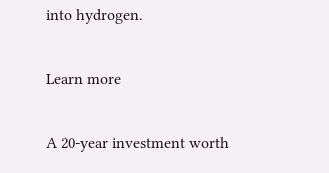into hydrogen.

Learn more

A 20-year investment worth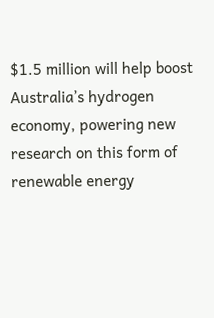$1.5 million will help boost Australia’s hydrogen economy, powering new research on this form of renewable energy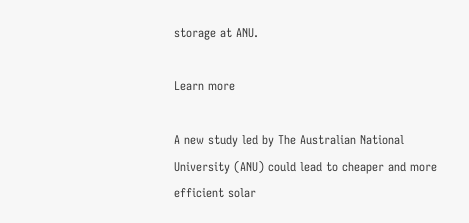storage at ANU.

Learn more

A new study led by The Australian National University (ANU) could lead to cheaper and more efficient solar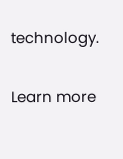technology.

Learn more